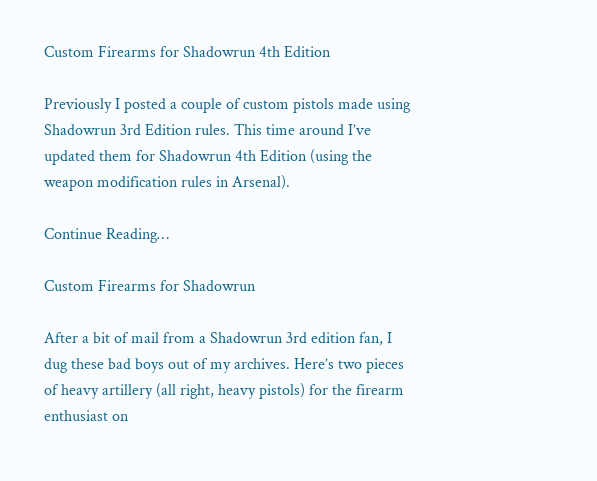Custom Firearms for Shadowrun 4th Edition

Previously I posted a couple of custom pistols made using Shadowrun 3rd Edition rules. This time around I’ve updated them for Shadowrun 4th Edition (using the weapon modification rules in Arsenal).

Continue Reading…

Custom Firearms for Shadowrun

After a bit of mail from a Shadowrun 3rd edition fan, I dug these bad boys out of my archives. Here’s two pieces of heavy artillery (all right, heavy pistols) for the firearm enthusiast on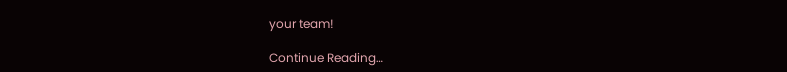your team!

Continue Reading…